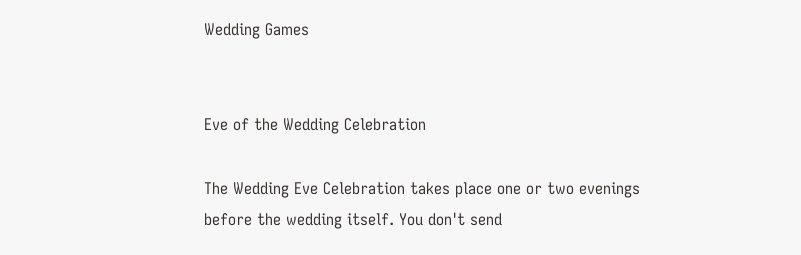Wedding Games


Eve of the Wedding Celebration

The Wedding Eve Celebration takes place one or two evenings before the wedding itself. You don't send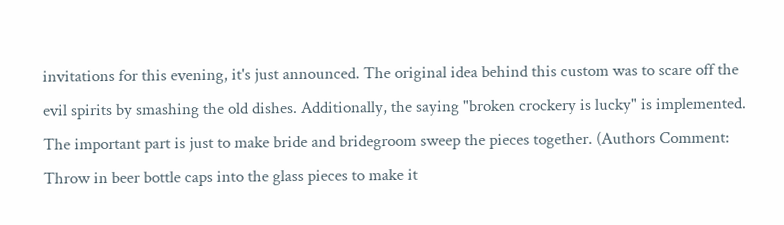invitations for this evening, it's just announced. The original idea behind this custom was to scare off the evil spirits by smashing the old dishes. Additionally, the saying "broken crockery is lucky" is implemented. The important part is just to make bride and bridegroom sweep the pieces together. (Authors Comment: Throw in beer bottle caps into the glass pieces to make it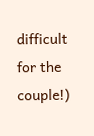difficult for the couple!)